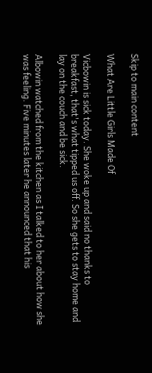Skip to main content

What Are Little Girls Made Of

Vicbowin is sick today. She woke up and said no thanks to breakfast, that's what tipped us off. So she gets to stay home and lay on the couch and be sick.

Albowin watched from the kitchen as I talked to her about how she was feeling. Five minutes later he announced that his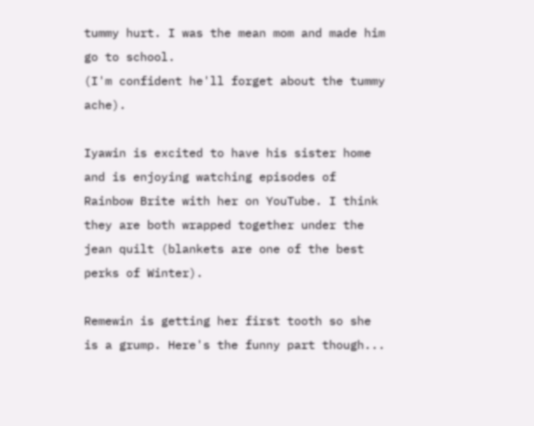tummy hurt. I was the mean mom and made him go to school.
(I'm confident he'll forget about the tummy ache).

Iyawin is excited to have his sister home and is enjoying watching episodes of Rainbow Brite with her on YouTube. I think they are both wrapped together under the jean quilt (blankets are one of the best perks of Winter).

Remewin is getting her first tooth so she is a grump. Here's the funny part though...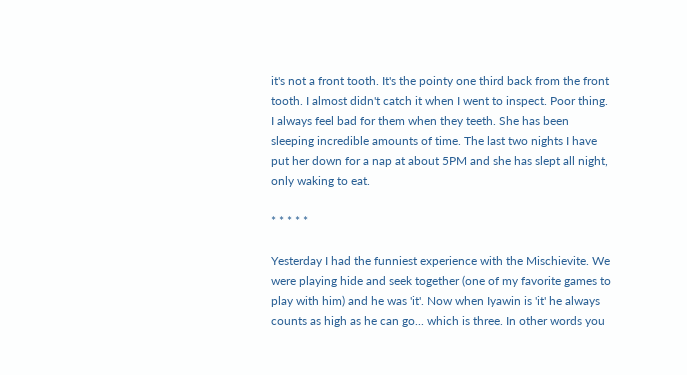it's not a front tooth. It's the pointy one third back from the front tooth. I almost didn't catch it when I went to inspect. Poor thing. I always feel bad for them when they teeth. She has been sleeping incredible amounts of time. The last two nights I have put her down for a nap at about 5PM and she has slept all night, only waking to eat.

* * * * *

Yesterday I had the funniest experience with the Mischievite. We were playing hide and seek together (one of my favorite games to play with him) and he was 'it'. Now when Iyawin is 'it' he always counts as high as he can go... which is three. In other words you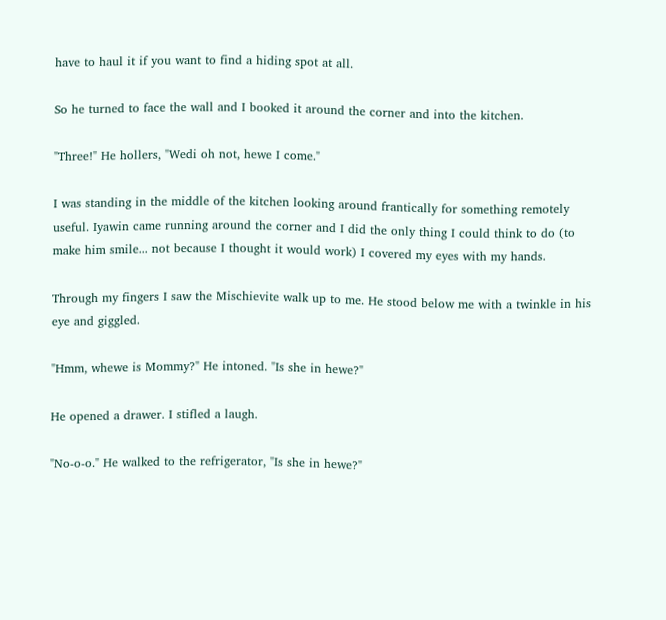have to haul it if you want to find a hiding spot at all.

So he turned to face the wall and I booked it around the corner and into the kitchen.

"Three!" He hollers, "Wedi oh not, hewe I come."

I was standing in the middle of the kitchen looking around frantically for something remotely useful. Iyawin came running around the corner and I did the only thing I could think to do (to make him smile... not because I thought it would work) I covered my eyes with my hands.

Through my fingers I saw the Mischievite walk up to me. He stood below me with a twinkle in his eye and giggled.

"Hmm, whewe is Mommy?" He intoned. "Is she in hewe?"

He opened a drawer. I stifled a laugh.

"No-o-o." He walked to the refrigerator, "Is she in hewe?"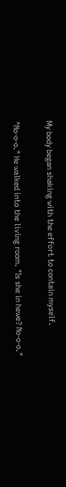My body began shaking with the effort to contain myself.

"No-o-o." He walked into the living room. "Is she in hewe? No-o-o."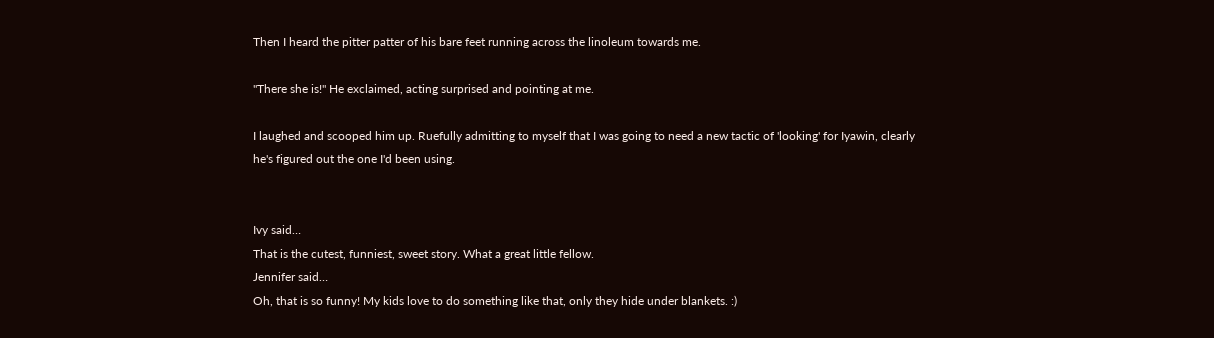Then I heard the pitter patter of his bare feet running across the linoleum towards me.

"There she is!" He exclaimed, acting surprised and pointing at me.

I laughed and scooped him up. Ruefully admitting to myself that I was going to need a new tactic of 'looking' for Iyawin, clearly he's figured out the one I'd been using.


Ivy said…
That is the cutest, funniest, sweet story. What a great little fellow.
Jennifer said…
Oh, that is so funny! My kids love to do something like that, only they hide under blankets. :)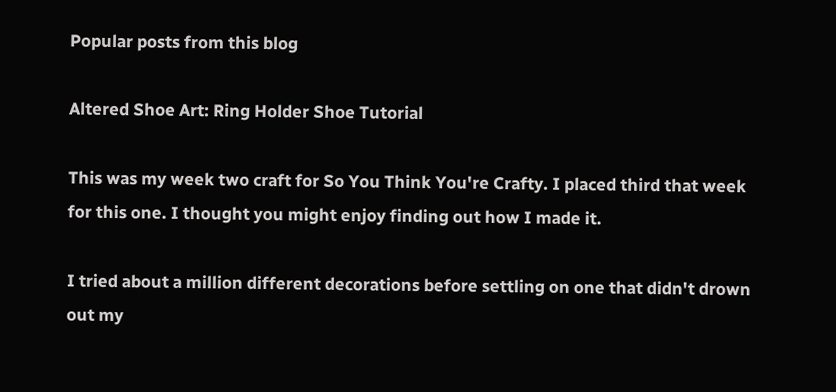Popular posts from this blog

Altered Shoe Art: Ring Holder Shoe Tutorial

This was my week two craft for So You Think You're Crafty. I placed third that week for this one. I thought you might enjoy finding out how I made it.

I tried about a million different decorations before settling on one that didn't drown out my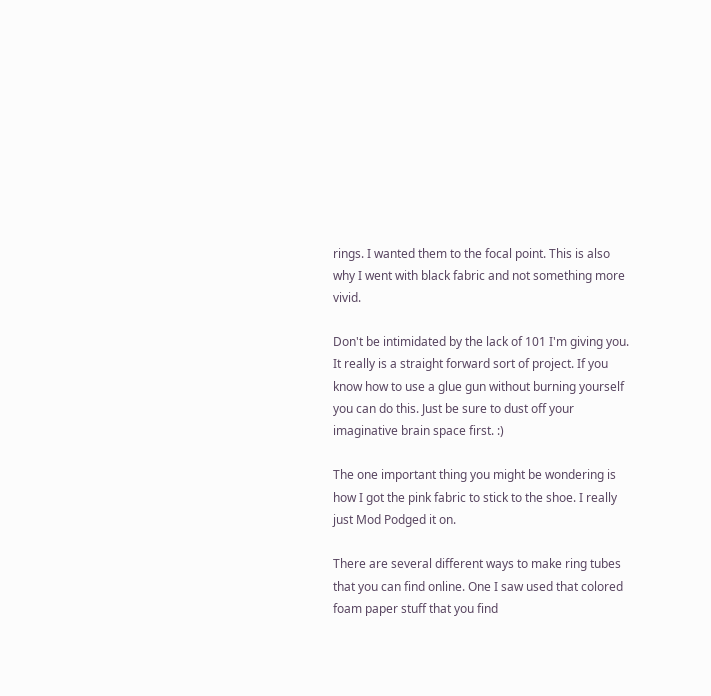rings. I wanted them to the focal point. This is also why I went with black fabric and not something more vivid.

Don't be intimidated by the lack of 101 I'm giving you. It really is a straight forward sort of project. If you know how to use a glue gun without burning yourself you can do this. Just be sure to dust off your imaginative brain space first. :)

The one important thing you might be wondering is how I got the pink fabric to stick to the shoe. I really just Mod Podged it on.

There are several different ways to make ring tubes that you can find online. One I saw used that colored foam paper stuff that you find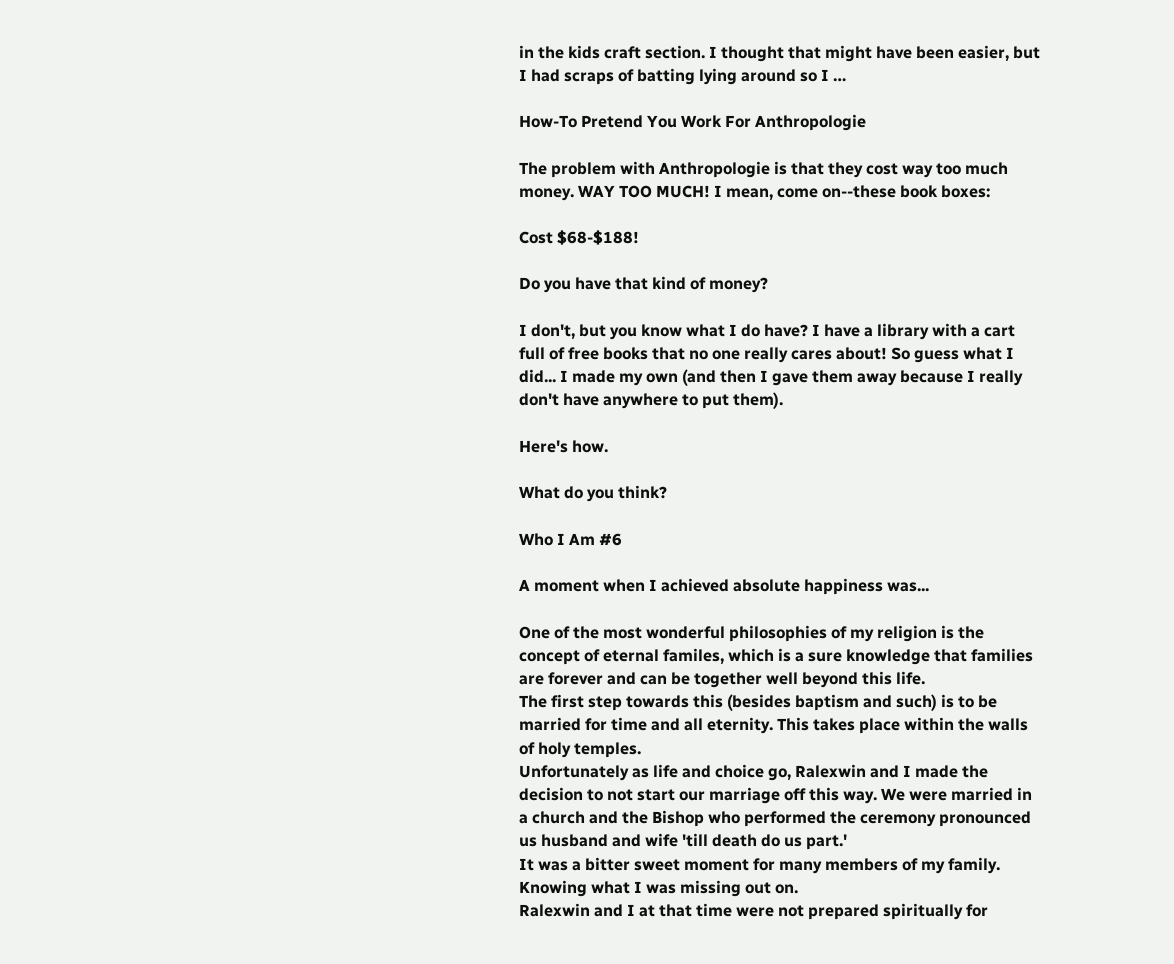in the kids craft section. I thought that might have been easier, but I had scraps of batting lying around so I …

How-To Pretend You Work For Anthropologie

The problem with Anthropologie is that they cost way too much money. WAY TOO MUCH! I mean, come on--these book boxes:

Cost $68-$188!

Do you have that kind of money?

I don't, but you know what I do have? I have a library with a cart full of free books that no one really cares about! So guess what I did... I made my own (and then I gave them away because I really don't have anywhere to put them).

Here's how.

What do you think?

Who I Am #6

A moment when I achieved absolute happiness was...

One of the most wonderful philosophies of my religion is the concept of eternal familes, which is a sure knowledge that families are forever and can be together well beyond this life.
The first step towards this (besides baptism and such) is to be married for time and all eternity. This takes place within the walls of holy temples.
Unfortunately as life and choice go, Ralexwin and I made the decision to not start our marriage off this way. We were married in a church and the Bishop who performed the ceremony pronounced us husband and wife 'till death do us part.'
It was a bitter sweet moment for many members of my family. Knowing what I was missing out on.
Ralexwin and I at that time were not prepared spiritually for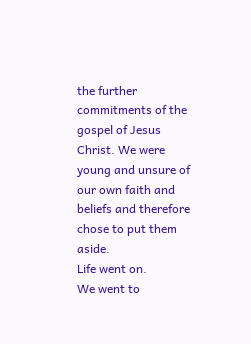the further commitments of the gospel of Jesus Christ. We were young and unsure of our own faith and beliefs and therefore chose to put them aside.
Life went on.
We went to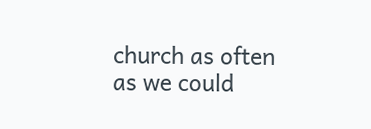church as often as we could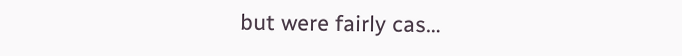but were fairly cas…